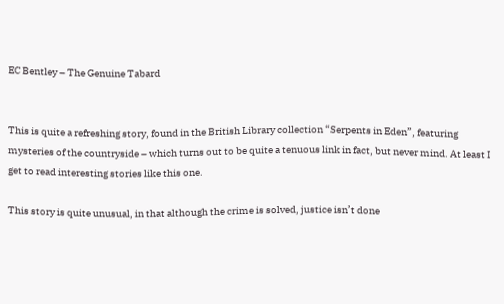EC Bentley – The Genuine Tabard


This is quite a refreshing story, found in the British Library collection “Serpents in Eden”, featuring mysteries of the countryside – which turns out to be quite a tenuous link in fact, but never mind. At least I get to read interesting stories like this one.

This story is quite unusual, in that although the crime is solved, justice isn’t done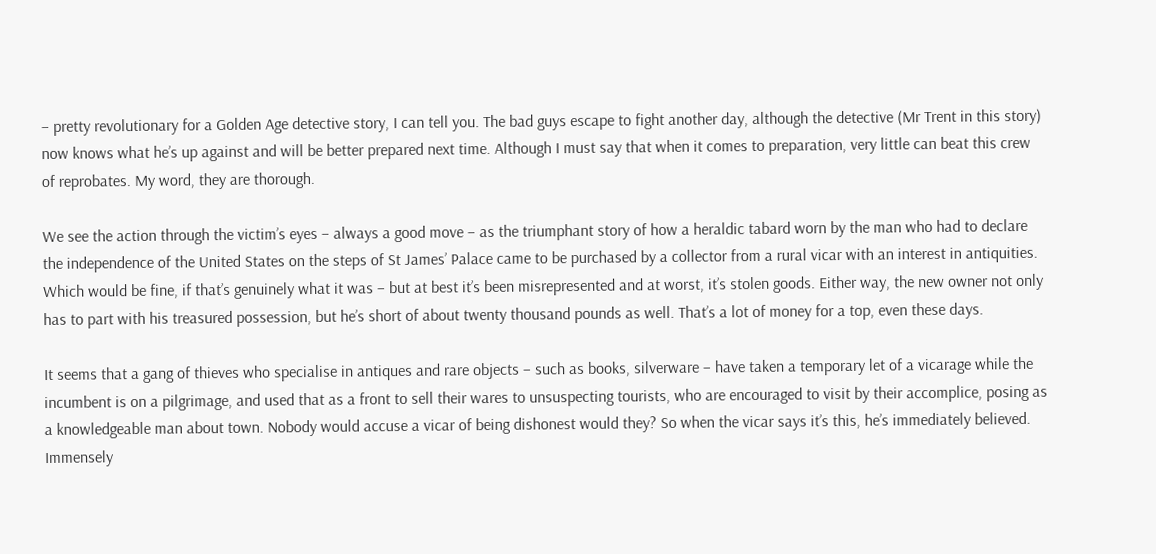– pretty revolutionary for a Golden Age detective story, I can tell you. The bad guys escape to fight another day, although the detective (Mr Trent in this story) now knows what he’s up against and will be better prepared next time. Although I must say that when it comes to preparation, very little can beat this crew of reprobates. My word, they are thorough.

We see the action through the victim’s eyes – always a good move – as the triumphant story of how a heraldic tabard worn by the man who had to declare the independence of the United States on the steps of St James’ Palace came to be purchased by a collector from a rural vicar with an interest in antiquities. Which would be fine, if that’s genuinely what it was – but at best it’s been misrepresented and at worst, it’s stolen goods. Either way, the new owner not only has to part with his treasured possession, but he’s short of about twenty thousand pounds as well. That’s a lot of money for a top, even these days.

It seems that a gang of thieves who specialise in antiques and rare objects – such as books, silverware – have taken a temporary let of a vicarage while the incumbent is on a pilgrimage, and used that as a front to sell their wares to unsuspecting tourists, who are encouraged to visit by their accomplice, posing as a knowledgeable man about town. Nobody would accuse a vicar of being dishonest would they? So when the vicar says it’s this, he’s immediately believed. Immensely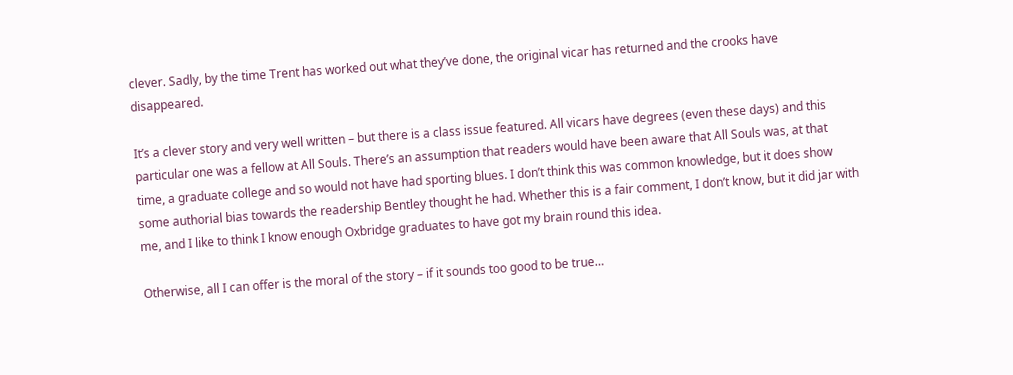clever. Sadly, by the time Trent has worked out what they’ve done, the original vicar has returned and the crooks have disappeared.

It’s a clever story and very well written – but there is a class issue featured. All vicars have degrees (even these days) and this particular one was a fellow at All Souls. There’s an assumption that readers would have been aware that All Souls was, at that time, a graduate college and so would not have had sporting blues. I don’t think this was common knowledge, but it does show some authorial bias towards the readership Bentley thought he had. Whether this is a fair comment, I don’t know, but it did jar with me, and I like to think I know enough Oxbridge graduates to have got my brain round this idea.

Otherwise, all I can offer is the moral of the story – if it sounds too good to be true…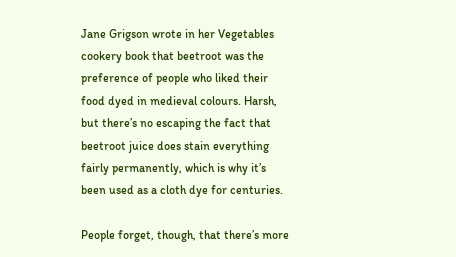Jane Grigson wrote in her Vegetables cookery book that beetroot was the preference of people who liked their food dyed in medieval colours. Harsh, but there’s no escaping the fact that beetroot juice does stain everything fairly permanently, which is why it’s been used as a cloth dye for centuries.

People forget, though, that there’s more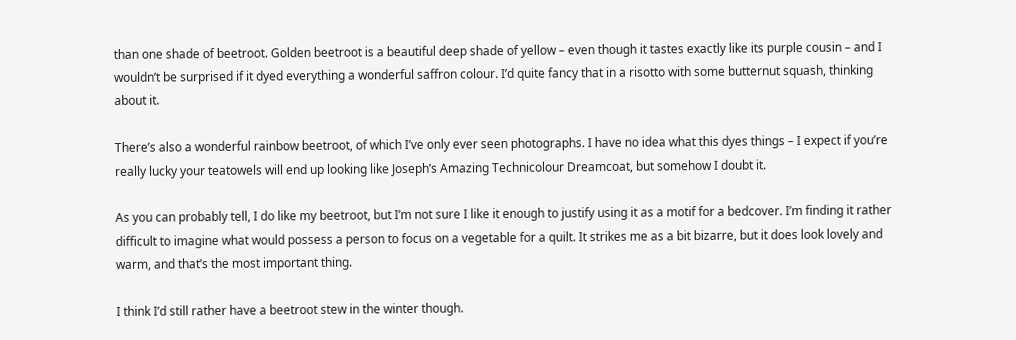than one shade of beetroot. Golden beetroot is a beautiful deep shade of yellow – even though it tastes exactly like its purple cousin – and I wouldn’t be surprised if it dyed everything a wonderful saffron colour. I’d quite fancy that in a risotto with some butternut squash, thinking about it.

There’s also a wonderful rainbow beetroot, of which I’ve only ever seen photographs. I have no idea what this dyes things – I expect if you’re really lucky your teatowels will end up looking like Joseph’s Amazing Technicolour Dreamcoat, but somehow I doubt it.

As you can probably tell, I do like my beetroot, but I’m not sure I like it enough to justify using it as a motif for a bedcover. I’m finding it rather difficult to imagine what would possess a person to focus on a vegetable for a quilt. It strikes me as a bit bizarre, but it does look lovely and warm, and that’s the most important thing.

I think I’d still rather have a beetroot stew in the winter though.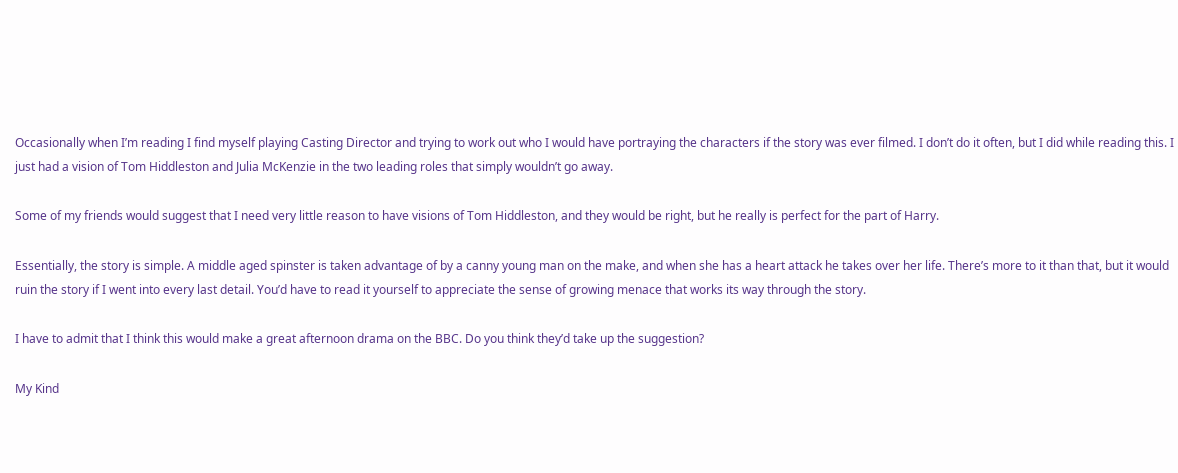Occasionally when I’m reading I find myself playing Casting Director and trying to work out who I would have portraying the characters if the story was ever filmed. I don’t do it often, but I did while reading this. I just had a vision of Tom Hiddleston and Julia McKenzie in the two leading roles that simply wouldn’t go away.

Some of my friends would suggest that I need very little reason to have visions of Tom Hiddleston, and they would be right, but he really is perfect for the part of Harry.

Essentially, the story is simple. A middle aged spinster is taken advantage of by a canny young man on the make, and when she has a heart attack he takes over her life. There’s more to it than that, but it would ruin the story if I went into every last detail. You’d have to read it yourself to appreciate the sense of growing menace that works its way through the story.

I have to admit that I think this would make a great afternoon drama on the BBC. Do you think they’d take up the suggestion?

My Kind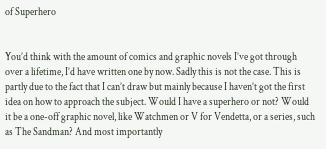of Superhero


You’d think with the amount of comics and graphic novels I’ve got through over a lifetime, I’d have written one by now. Sadly this is not the case. This is partly due to the fact that I can’t draw but mainly because I haven’t got the first idea on how to approach the subject. Would I have a superhero or not? Would it be a one-off graphic novel, like Watchmen or V for Vendetta, or a series, such as The Sandman? And most importantly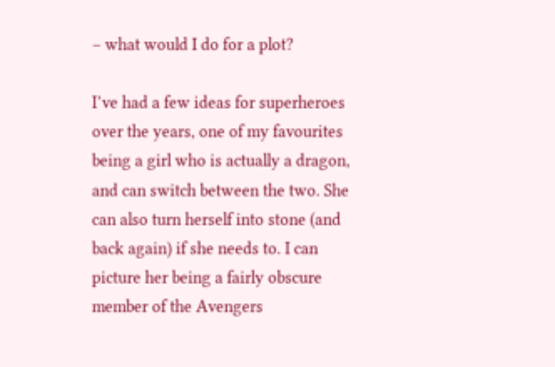– what would I do for a plot?

I’ve had a few ideas for superheroes over the years, one of my favourites being a girl who is actually a dragon, and can switch between the two. She can also turn herself into stone (and back again) if she needs to. I can picture her being a fairly obscure member of the Avengers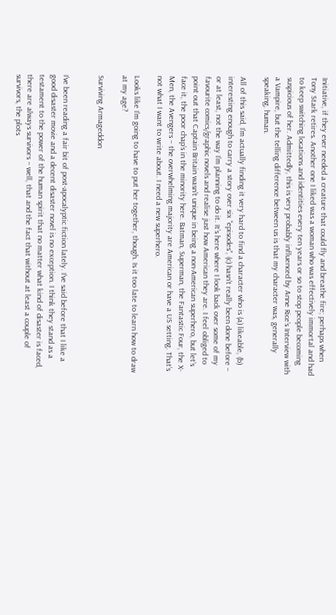Initiative, if they ever needed a creature that could fly and breathe fire; perhaps when Tony Stark retires. Another one I liked was a woman who was effectively immortal and had to keep switching locations and identities every ten years or so to stop people becoming suspicious of her. Admittedly, this is very probably influenced by Anne Rice’s Interview with a Vampire, but the telling difference between us is that my character was, generally speaking, human.

All of this said, I’m actually finding it very hard to find a character who is (a) likeable, (b) interesting enough to carry a story over six “episodes”, (c) hasn’t really been done before – or at least, not the way I’m planning to do it. It’s here where I look back over some of my favourite comics/graphic novels and realise just how American they are. I feel obliged to point out that Captain Britain wasn’t unique in being a non-American superhero, but let’s face it, the poor chap’s in the minority here. Batman, Superman, the Fantastic Four, the X-Men, the Avengers – the overwhelming majority are American or have a US setting. That’s not what I want to write about. I need a new superhero.

Looks like I’m going to have to put her together, though. Is it too late to learn how to draw at my age?

Surviving Armageddon


I’ve been reading a fair bit of post-apocalyptic fiction lately. I’ve said before that I like a good disaster movie and a decent disaster novel is no exception. I think they stand as a testament to the power of the human spirit that no matter what kind of disaster is faced, there are always survivors – well, that and the fact that without at least a couple of survivors, the plots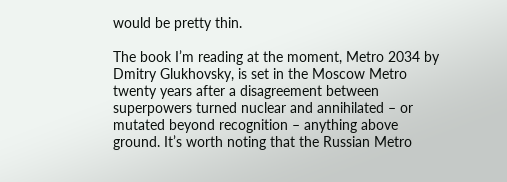would be pretty thin.

The book I’m reading at the moment, Metro 2034 by Dmitry Glukhovsky, is set in the Moscow Metro twenty years after a disagreement between superpowers turned nuclear and annihilated – or mutated beyond recognition – anything above ground. It’s worth noting that the Russian Metro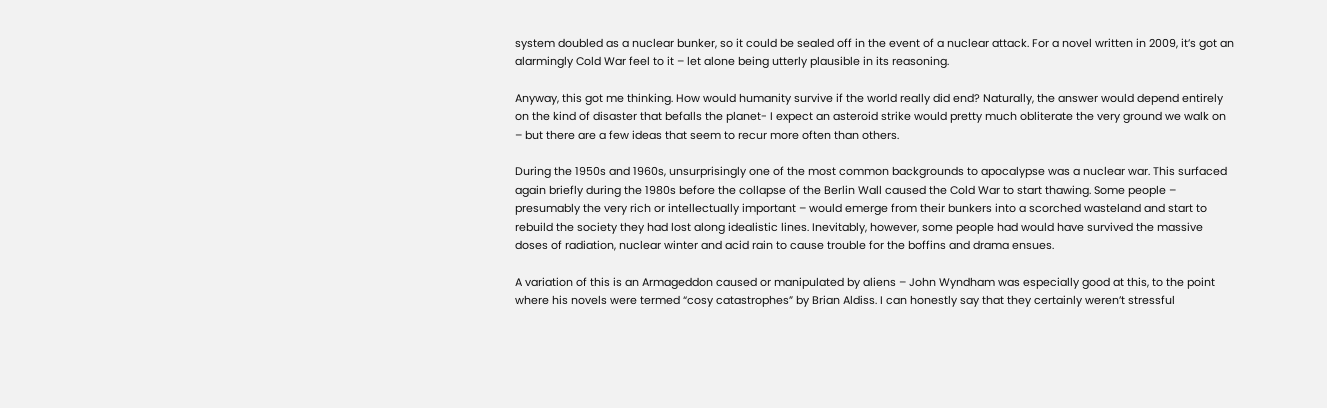system doubled as a nuclear bunker, so it could be sealed off in the event of a nuclear attack. For a novel written in 2009, it’s got an alarmingly Cold War feel to it – let alone being utterly plausible in its reasoning.

Anyway, this got me thinking. How would humanity survive if the world really did end? Naturally, the answer would depend entirely on the kind of disaster that befalls the planet- I expect an asteroid strike would pretty much obliterate the very ground we walk on – but there are a few ideas that seem to recur more often than others.

During the 1950s and 1960s, unsurprisingly one of the most common backgrounds to apocalypse was a nuclear war. This surfaced again briefly during the 1980s before the collapse of the Berlin Wall caused the Cold War to start thawing. Some people – presumably the very rich or intellectually important – would emerge from their bunkers into a scorched wasteland and start to rebuild the society they had lost along idealistic lines. Inevitably, however, some people had would have survived the massive doses of radiation, nuclear winter and acid rain to cause trouble for the boffins and drama ensues.

A variation of this is an Armageddon caused or manipulated by aliens – John Wyndham was especially good at this, to the point where his novels were termed “cosy catastrophes” by Brian Aldiss. I can honestly say that they certainly weren’t stressful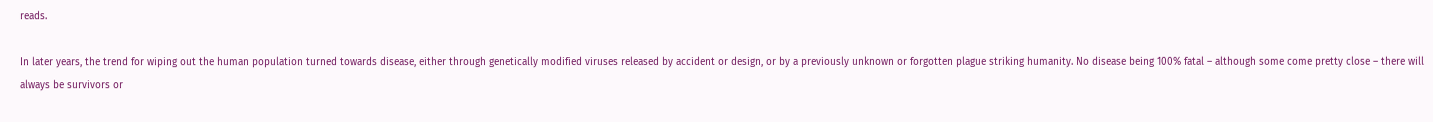reads.

In later years, the trend for wiping out the human population turned towards disease, either through genetically modified viruses released by accident or design, or by a previously unknown or forgotten plague striking humanity. No disease being 100% fatal – although some come pretty close – there will always be survivors or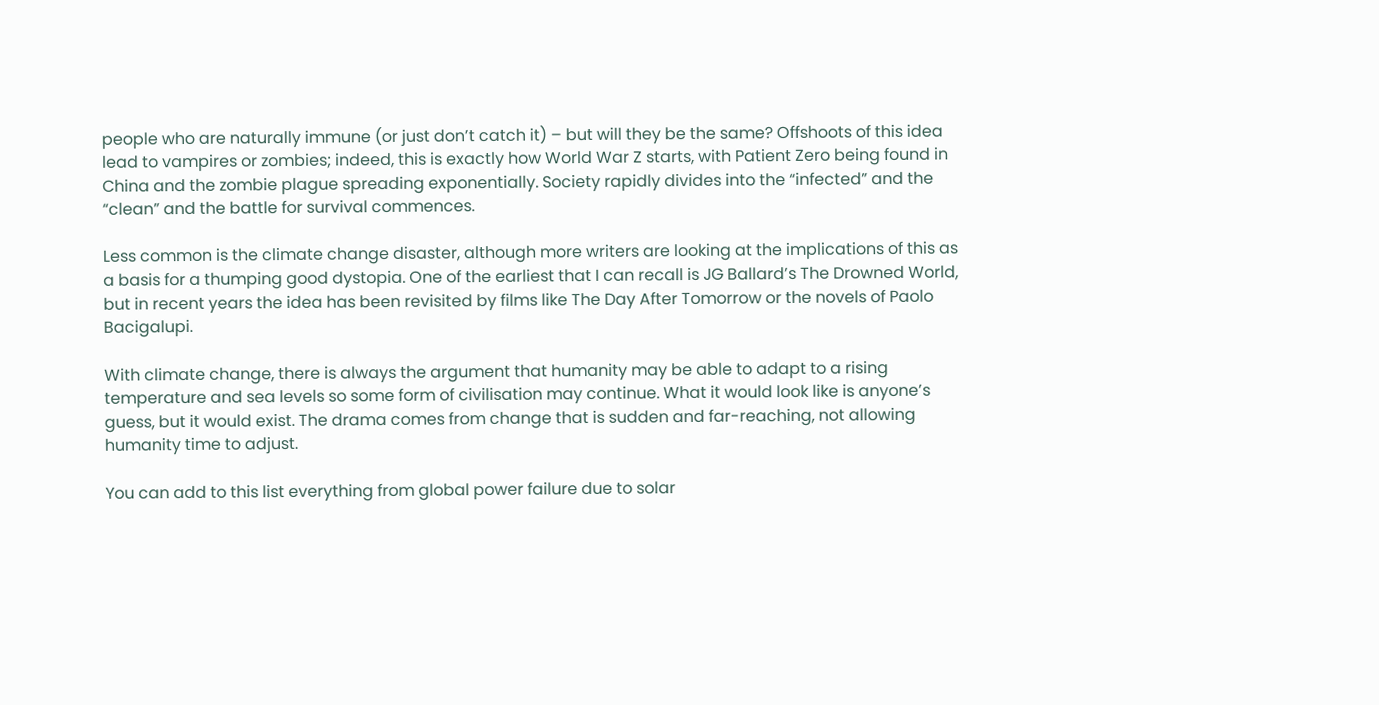people who are naturally immune (or just don’t catch it) – but will they be the same? Offshoots of this idea lead to vampires or zombies; indeed, this is exactly how World War Z starts, with Patient Zero being found in China and the zombie plague spreading exponentially. Society rapidly divides into the “infected” and the “clean” and the battle for survival commences.

Less common is the climate change disaster, although more writers are looking at the implications of this as a basis for a thumping good dystopia. One of the earliest that I can recall is JG Ballard’s The Drowned World, but in recent years the idea has been revisited by films like The Day After Tomorrow or the novels of Paolo Bacigalupi.

With climate change, there is always the argument that humanity may be able to adapt to a rising temperature and sea levels so some form of civilisation may continue. What it would look like is anyone’s guess, but it would exist. The drama comes from change that is sudden and far-reaching, not allowing humanity time to adjust.

You can add to this list everything from global power failure due to solar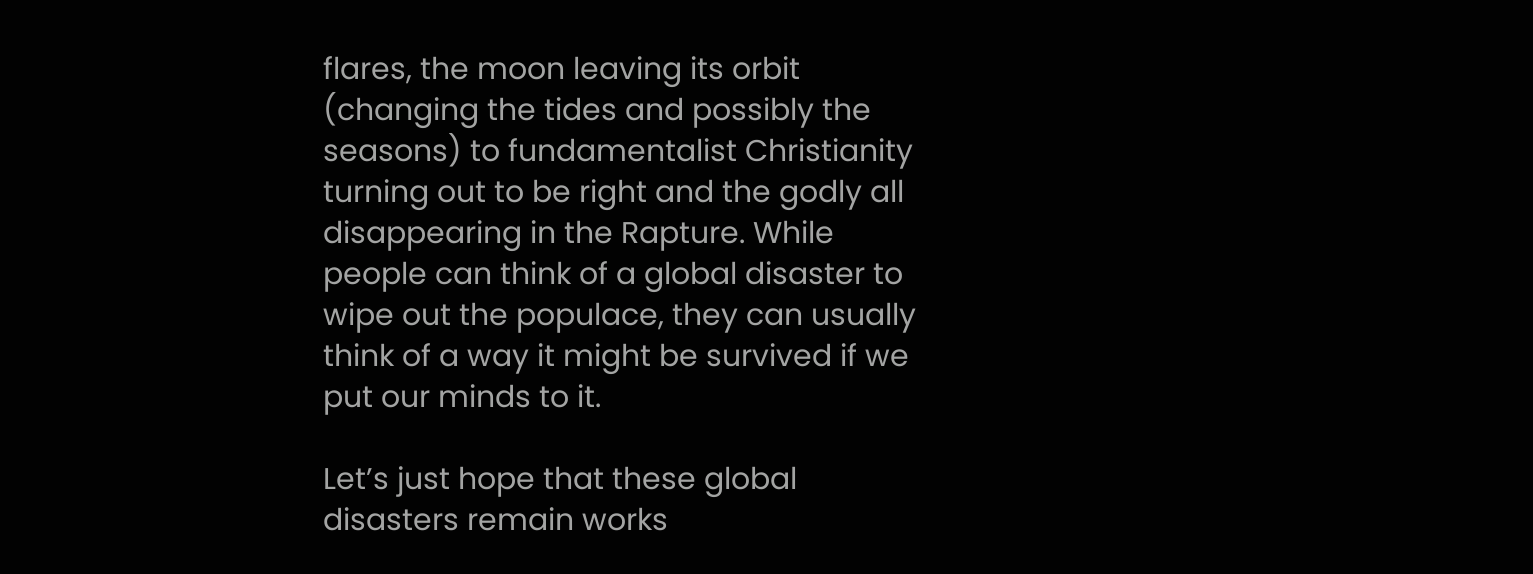flares, the moon leaving its orbit (changing the tides and possibly the seasons) to fundamentalist Christianity turning out to be right and the godly all disappearing in the Rapture. While people can think of a global disaster to wipe out the populace, they can usually think of a way it might be survived if we put our minds to it.

Let’s just hope that these global disasters remain works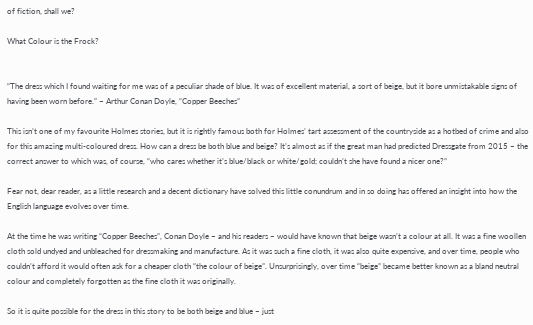of fiction, shall we?

What Colour is the Frock?


“The dress which I found waiting for me was of a peculiar shade of blue. It was of excellent material, a sort of beige, but it bore unmistakable signs of having been worn before.” – Arthur Conan Doyle, “Copper Beeches”

This isn’t one of my favourite Holmes stories, but it is rightly famous both for Holmes’ tart assessment of the countryside as a hotbed of crime and also for this amazing multi-coloured dress. How can a dress be both blue and beige? It’s almost as if the great man had predicted Dressgate from 2015 – the correct answer to which was, of course, “who cares whether it’s blue/black or white/gold; couldn’t she have found a nicer one?”

Fear not, dear reader, as a little research and a decent dictionary have solved this little conundrum and in so doing has offered an insight into how the English language evolves over time.

At the time he was writing “Copper Beeches”, Conan Doyle – and his readers – would have known that beige wasn’t a colour at all. It was a fine woollen cloth sold undyed and unbleached for dressmaking and manufacture. As it was such a fine cloth, it was also quite expensive, and over time, people who couldn’t afford it would often ask for a cheaper cloth “the colour of beige”. Unsurprisingly, over time “beige” became better known as a bland neutral colour and completely forgotten as the fine cloth it was originally.

So it is quite possible for the dress in this story to be both beige and blue – just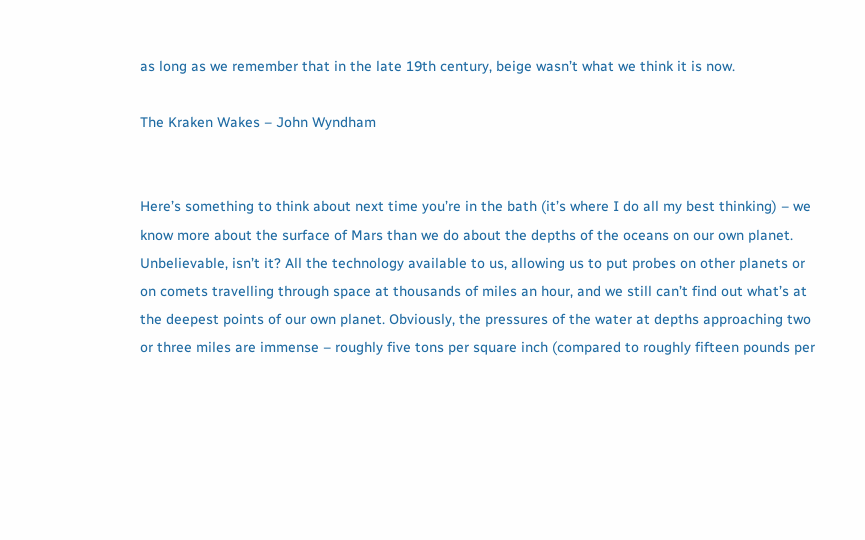as long as we remember that in the late 19th century, beige wasn’t what we think it is now.

The Kraken Wakes – John Wyndham


Here’s something to think about next time you’re in the bath (it’s where I do all my best thinking) – we know more about the surface of Mars than we do about the depths of the oceans on our own planet. Unbelievable, isn’t it? All the technology available to us, allowing us to put probes on other planets or on comets travelling through space at thousands of miles an hour, and we still can’t find out what’s at the deepest points of our own planet. Obviously, the pressures of the water at depths approaching two or three miles are immense – roughly five tons per square inch (compared to roughly fifteen pounds per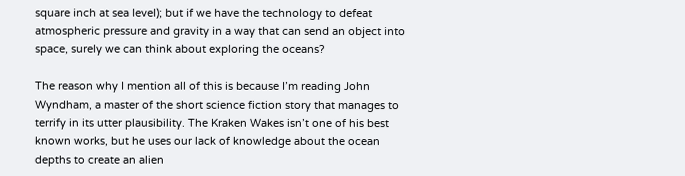square inch at sea level); but if we have the technology to defeat atmospheric pressure and gravity in a way that can send an object into space, surely we can think about exploring the oceans?

The reason why I mention all of this is because I’m reading John Wyndham, a master of the short science fiction story that manages to terrify in its utter plausibility. The Kraken Wakes isn’t one of his best known works, but he uses our lack of knowledge about the ocean depths to create an alien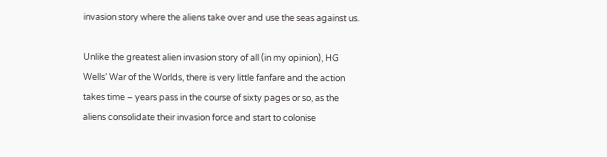invasion story where the aliens take over and use the seas against us.

Unlike the greatest alien invasion story of all (in my opinion), HG Wells’ War of the Worlds, there is very little fanfare and the action takes time – years pass in the course of sixty pages or so, as the aliens consolidate their invasion force and start to colonise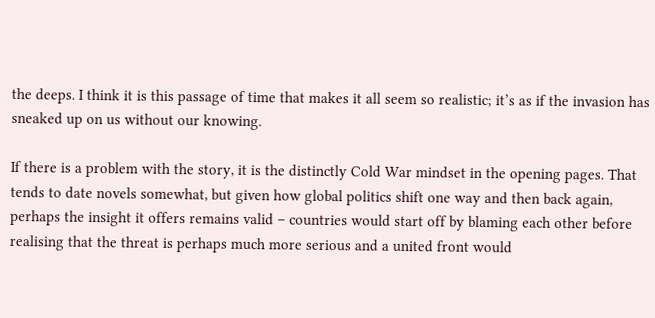the deeps. I think it is this passage of time that makes it all seem so realistic; it’s as if the invasion has sneaked up on us without our knowing.

If there is a problem with the story, it is the distinctly Cold War mindset in the opening pages. That tends to date novels somewhat, but given how global politics shift one way and then back again, perhaps the insight it offers remains valid – countries would start off by blaming each other before realising that the threat is perhaps much more serious and a united front would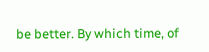be better. By which time, of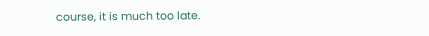course, it is much too late.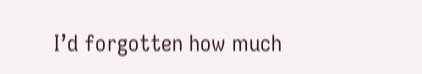I’d forgotten how much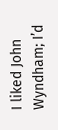I liked John Wyndham; I’d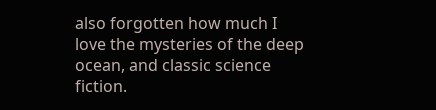also forgotten how much I love the mysteries of the deep ocean, and classic science fiction.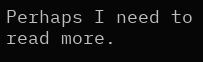Perhaps I need to read more.